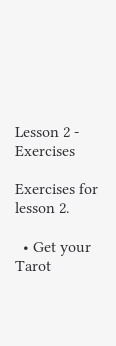Lesson 2 - Exercises

Exercises for lesson 2.

  • Get your Tarot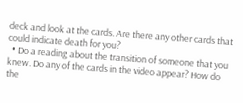deck and look at the cards. Are there any other cards that could indicate death for you?
  • Do a reading about the transition of someone that you knew. Do any of the cards in the video appear? How do the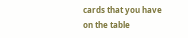cards that you have on the table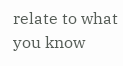relate to what you know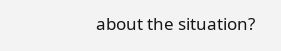about the situation?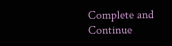Complete and Continue